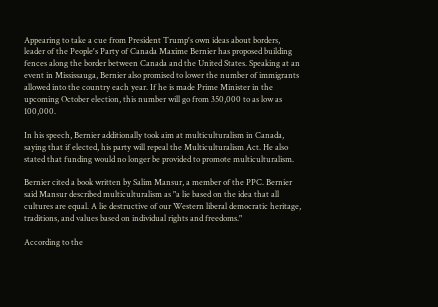Appearing to take a cue from President Trump's own ideas about borders, leader of the People's Party of Canada Maxime Bernier has proposed building fences along the border between Canada and the United States. Speaking at an event in Mississauga, Bernier also promised to lower the number of immigrants allowed into the country each year. If he is made Prime Minister in the upcoming October election, this number will go from 350,000 to as low as 100,000.

In his speech, Bernier additionally took aim at multiculturalism in Canada, saying that if elected, his party will repeal the Multiculturalism Act. He also stated that funding would no longer be provided to promote multiculturalism.

Bernier cited a book written by Salim Mansur, a member of the PPC. Bernier said Mansur described multiculturalism as "a lie based on the idea that all cultures are equal. A lie destructive of our Western liberal democratic heritage, traditions, and values based on individual rights and freedoms."

According to the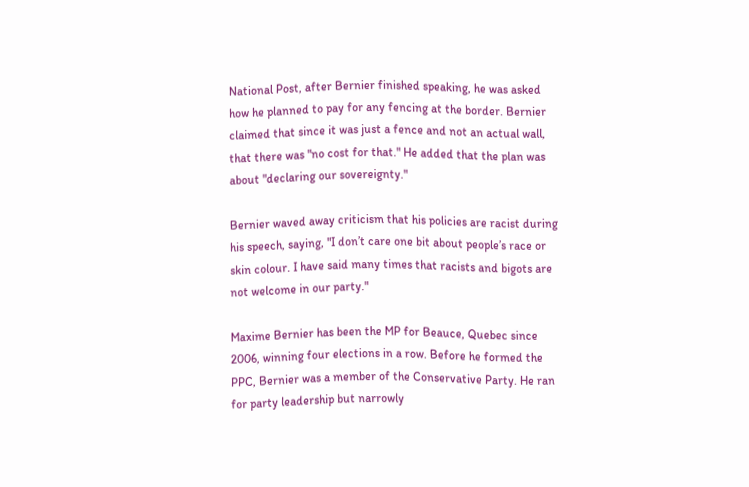National Post, after Bernier finished speaking, he was asked how he planned to pay for any fencing at the border. Bernier claimed that since it was just a fence and not an actual wall, that there was "no cost for that." He added that the plan was about "declaring our sovereignty."

Bernier waved away criticism that his policies are racist during his speech, saying, "I don’t care one bit about people’s race or skin colour. I have said many times that racists and bigots are not welcome in our party."

Maxime Bernier has been the MP for Beauce, Quebec since 2006, winning four elections in a row. Before he formed the PPC, Bernier was a member of the Conservative Party. He ran for party leadership but narrowly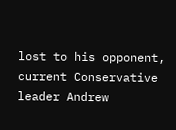lost to his opponent, current Conservative leader Andrew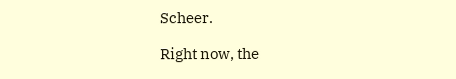Scheer.

Right now, the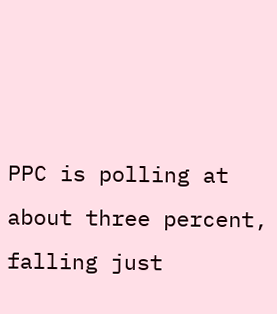PPC is polling at about three percent, falling just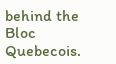behind the Bloc Quebecois.